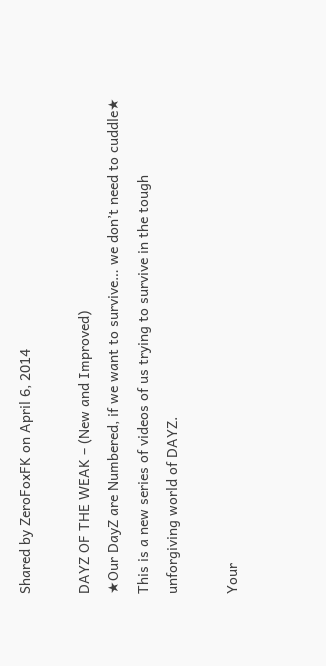Shared by ZeroFoxFK on April 6, 2014

DAYZ OF THE WEAK – (New and Improved)
★Our DayZ are Numbered, if we want to survive… we don’t need to cuddle★
This is a new series of videos of us trying to survive in the tough unforgiving world of DAYZ.

Your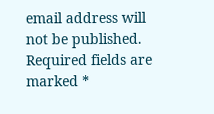email address will not be published. Required fields are marked *